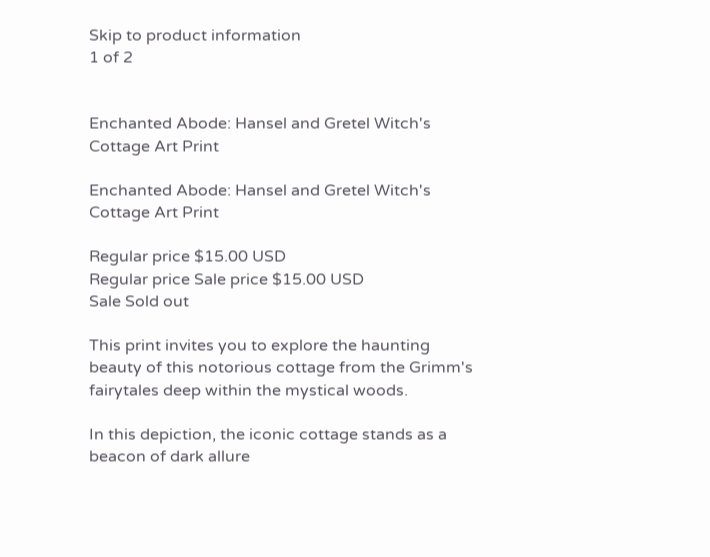Skip to product information
1 of 2


Enchanted Abode: Hansel and Gretel Witch's Cottage Art Print

Enchanted Abode: Hansel and Gretel Witch's Cottage Art Print

Regular price $15.00 USD
Regular price Sale price $15.00 USD
Sale Sold out

This print invites you to explore the haunting beauty of this notorious cottage from the Grimm's fairytales deep within the mystical woods.

In this depiction, the iconic cottage stands as a beacon of dark allure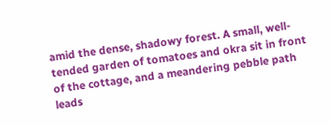amid the dense, shadowy forest. A small, well-tended garden of tomatoes and okra sit in front of the cottage, and a meandering pebble path leads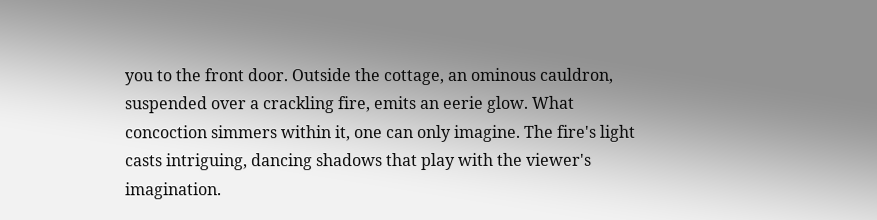you to the front door. Outside the cottage, an ominous cauldron, suspended over a crackling fire, emits an eerie glow. What concoction simmers within it, one can only imagine. The fire's light casts intriguing, dancing shadows that play with the viewer's imagination.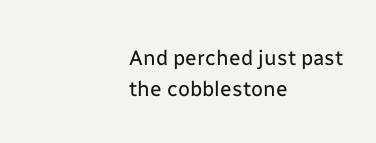And perched just past the cobblestone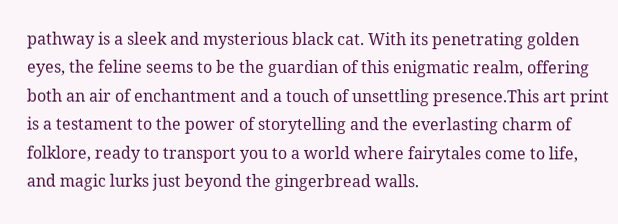pathway is a sleek and mysterious black cat. With its penetrating golden eyes, the feline seems to be the guardian of this enigmatic realm, offering both an air of enchantment and a touch of unsettling presence.This art print is a testament to the power of storytelling and the everlasting charm of folklore, ready to transport you to a world where fairytales come to life, and magic lurks just beyond the gingerbread walls.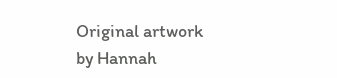Original artwork by Hannah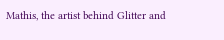Mathis, the artist behind Glitter and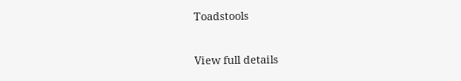Toadstools

View full details